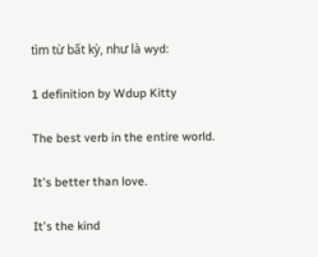tìm từ bất kỳ, như là wyd:

1 definition by Wdup Kitty

The best verb in the entire world.

It's better than love.

It's the kind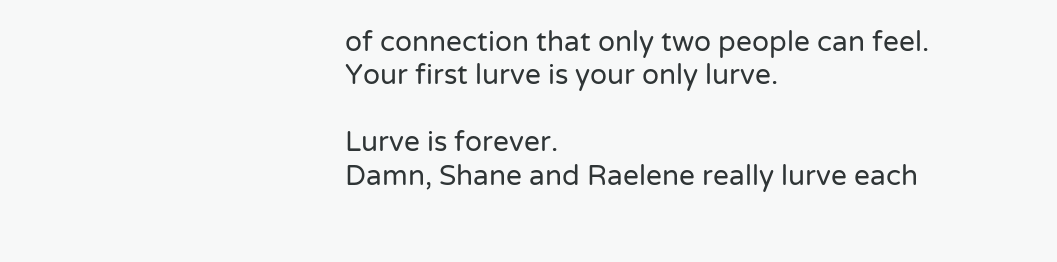of connection that only two people can feel.
Your first lurve is your only lurve.

Lurve is forever.
Damn, Shane and Raelene really lurve each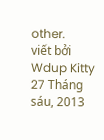other.
viết bởi Wdup Kitty 27 Tháng sáu, 2013